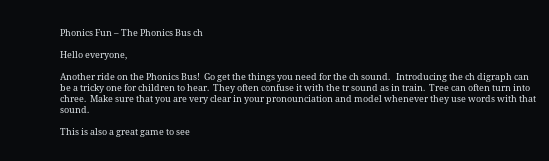Phonics Fun – The Phonics Bus ch

Hello everyone,

Another ride on the Phonics Bus!  Go get the things you need for the ch sound.   Introducing the ch digraph can be a tricky one for children to hear.  They often confuse it with the tr sound as in train.  Tree can often turn into chree.  Make sure that you are very clear in your pronounciation and model whenever they use words with that sound.

This is also a great game to see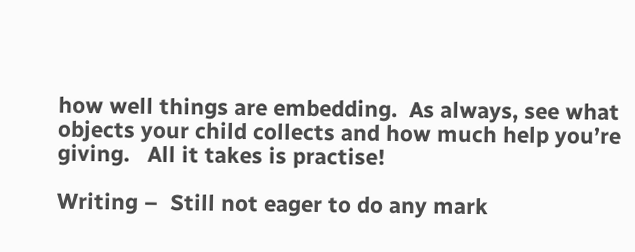how well things are embedding.  As always, see what objects your child collects and how much help you’re giving.   All it takes is practise!

Writing –  Still not eager to do any mark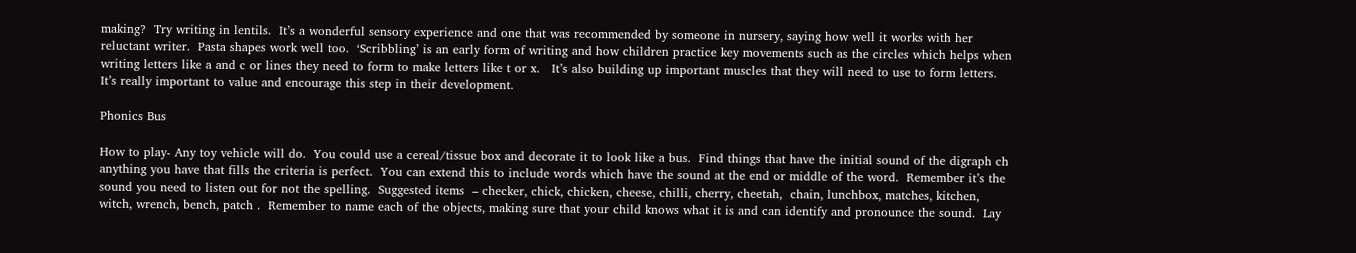making?  Try writing in lentils.  It’s a wonderful sensory experience and one that was recommended by someone in nursery, saying how well it works with her reluctant writer.  Pasta shapes work well too.  ‘Scribbling’ is an early form of writing and how children practice key movements such as the circles which helps when writing letters like a and c or lines they need to form to make letters like t or x.   It’s also building up important muscles that they will need to use to form letters.  It’s really important to value and encourage this step in their development.

Phonics Bus

How to play- Any toy vehicle will do.  You could use a cereal/tissue box and decorate it to look like a bus.  Find things that have the initial sound of the digraph ch anything you have that fills the criteria is perfect.  You can extend this to include words which have the sound at the end or middle of the word.  Remember it’s the sound you need to listen out for not the spelling.  Suggested items  – checker, chick, chicken, cheese, chilli, cherry, cheetah,  chain, lunchbox, matches, kitchen, witch, wrench, bench, patch .  Remember to name each of the objects, making sure that your child knows what it is and can identify and pronounce the sound.  Lay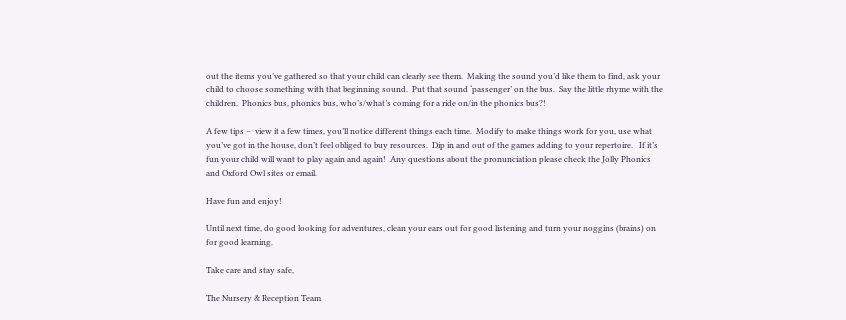out the items you’ve gathered so that your child can clearly see them.  Making the sound you’d like them to find, ask your child to choose something with that beginning sound.  Put that sound ‘passenger’ on the bus.  Say the little rhyme with the children.  Phonics bus, phonics bus, who’s/what’s coming for a ride on/in the phonics bus?!

A few tips –  view it a few times, you’ll notice different things each time.  Modify to make things work for you, use what you’ve got in the house, don’t feel obliged to buy resources.  Dip in and out of the games adding to your repertoire.   If it’s fun your child will want to play again and again!  Any questions about the pronunciation please check the Jolly Phonics and Oxford Owl sites or email.

Have fun and enjoy!

Until next time, do good looking for adventures, clean your ears out for good listening and turn your noggins (brains) on for good learning.

Take care and stay safe,

The Nursery & Reception Team